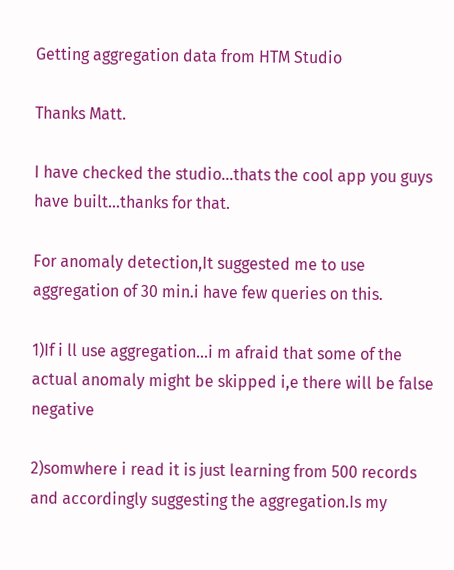Getting aggregation data from HTM Studio

Thanks Matt.

I have checked the studio…thats the cool app you guys have built…thanks for that.

For anomaly detection,It suggested me to use aggregation of 30 min.i have few queries on this.

1)If i ll use aggregation…i m afraid that some of the actual anomaly might be skipped i,e there will be false negative

2)somwhere i read it is just learning from 500 records and accordingly suggesting the aggregation.Is my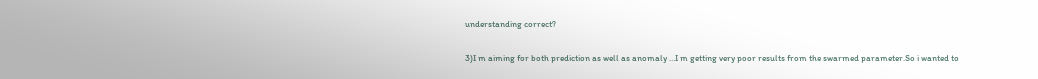understanding correct?

3)I m aiming for both prediction as well as anomaly …I m getting very poor results from the swarmed parameter.So i wanted to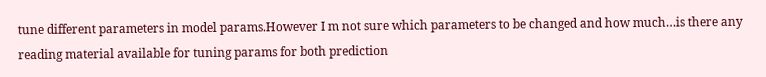tune different parameters in model params.However I m not sure which parameters to be changed and how much…is there any reading material available for tuning params for both prediction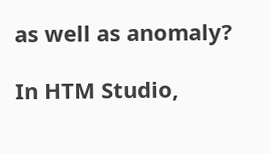as well as anomaly?

In HTM Studio,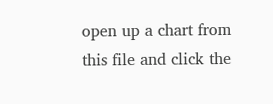open up a chart from this file and click the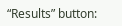“Results” button: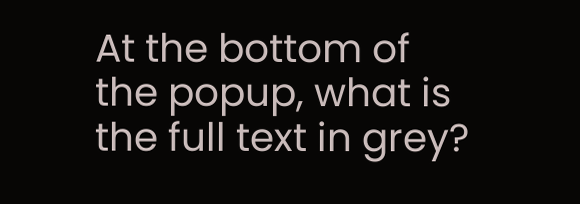At the bottom of the popup, what is the full text in grey?